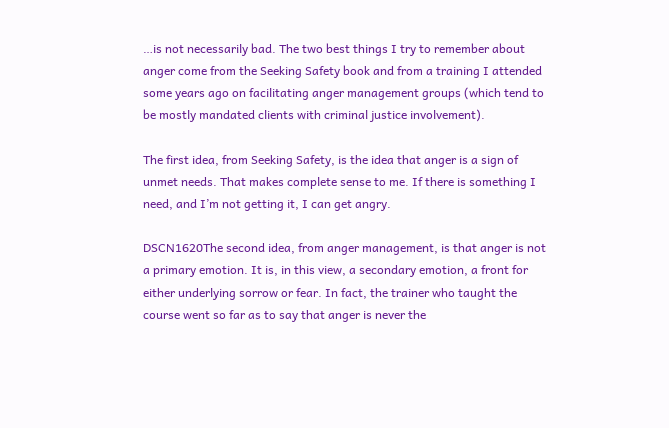…is not necessarily bad. The two best things I try to remember about anger come from the Seeking Safety book and from a training I attended some years ago on facilitating anger management groups (which tend to be mostly mandated clients with criminal justice involvement).

The first idea, from Seeking Safety, is the idea that anger is a sign of unmet needs. That makes complete sense to me. If there is something I need, and I’m not getting it, I can get angry.

DSCN1620The second idea, from anger management, is that anger is not a primary emotion. It is, in this view, a secondary emotion, a front for either underlying sorrow or fear. In fact, the trainer who taught the course went so far as to say that anger is never the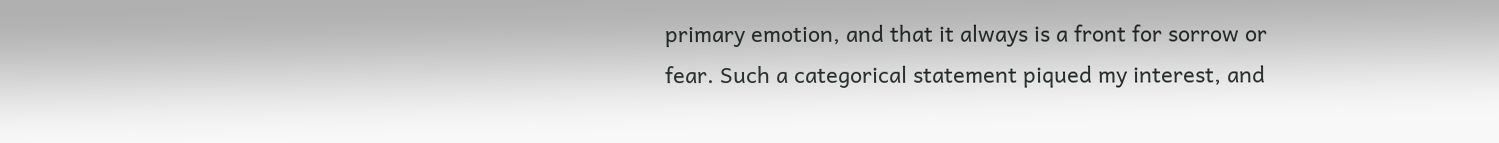primary emotion, and that it always is a front for sorrow or fear. Such a categorical statement piqued my interest, and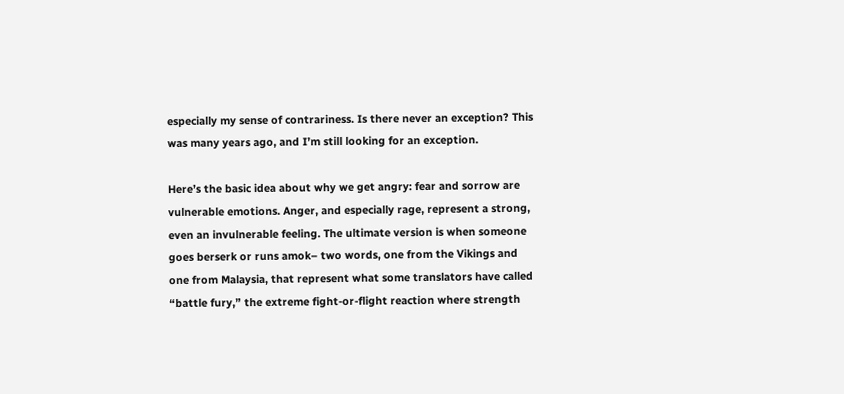especially my sense of contrariness. Is there never an exception? This was many years ago, and I’m still looking for an exception.

Here’s the basic idea about why we get angry: fear and sorrow are vulnerable emotions. Anger, and especially rage, represent a strong, even an invulnerable feeling. The ultimate version is when someone goes berserk or runs amok– two words, one from the Vikings and one from Malaysia, that represent what some translators have called “battle fury,” the extreme fight-or-flight reaction where strength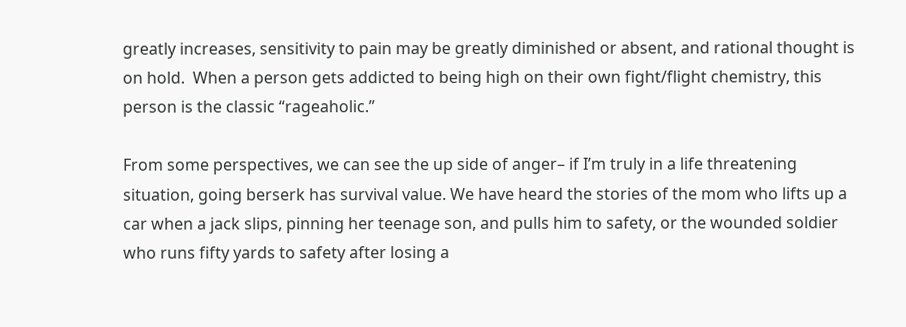greatly increases, sensitivity to pain may be greatly diminished or absent, and rational thought is on hold.  When a person gets addicted to being high on their own fight/flight chemistry, this person is the classic “rageaholic.”

From some perspectives, we can see the up side of anger– if I’m truly in a life threatening situation, going berserk has survival value. We have heard the stories of the mom who lifts up a car when a jack slips, pinning her teenage son, and pulls him to safety, or the wounded soldier who runs fifty yards to safety after losing a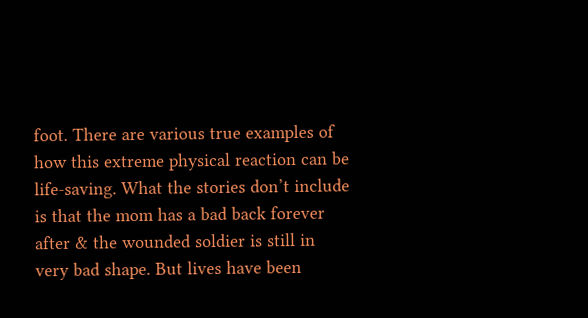foot. There are various true examples of how this extreme physical reaction can be life-saving. What the stories don’t include is that the mom has a bad back forever after & the wounded soldier is still in very bad shape. But lives have been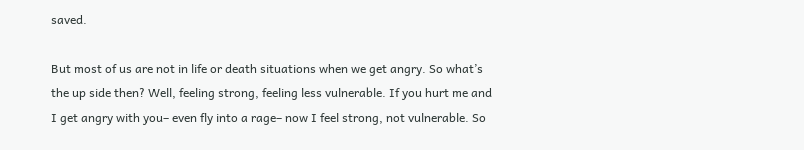saved.

But most of us are not in life or death situations when we get angry. So what’s the up side then? Well, feeling strong, feeling less vulnerable. If you hurt me and I get angry with you– even fly into a rage– now I feel strong, not vulnerable. So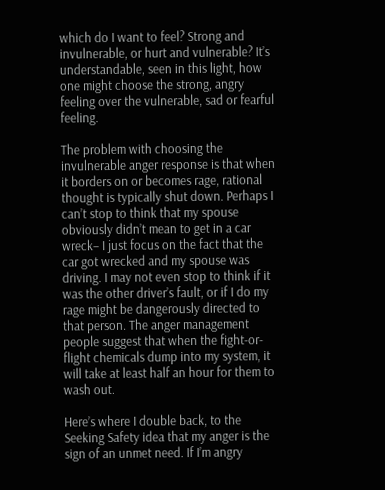which do I want to feel? Strong and invulnerable, or hurt and vulnerable? It’s understandable, seen in this light, how one might choose the strong, angry feeling over the vulnerable, sad or fearful feeling.

The problem with choosing the invulnerable anger response is that when it borders on or becomes rage, rational thought is typically shut down. Perhaps I can’t stop to think that my spouse obviously didn’t mean to get in a car wreck– I just focus on the fact that the car got wrecked and my spouse was driving. I may not even stop to think if it was the other driver’s fault, or if I do my rage might be dangerously directed to that person. The anger management people suggest that when the fight-or-flight chemicals dump into my system, it will take at least half an hour for them to wash out.

Here’s where I double back, to the Seeking Safety idea that my anger is the sign of an unmet need. If I’m angry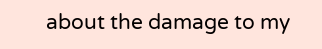about the damage to my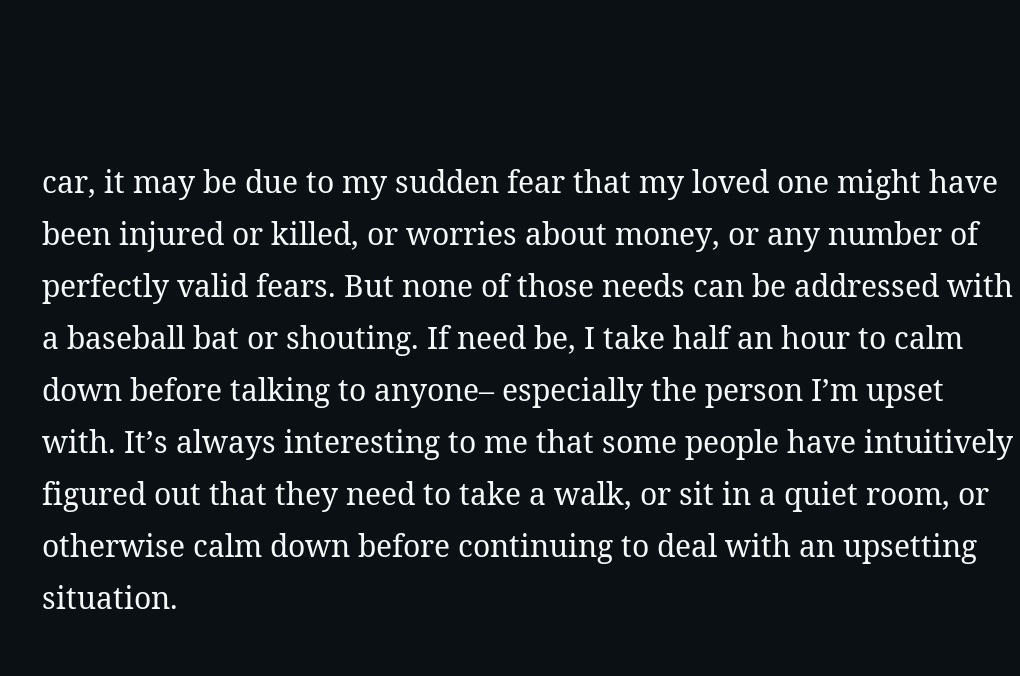car, it may be due to my sudden fear that my loved one might have been injured or killed, or worries about money, or any number of perfectly valid fears. But none of those needs can be addressed with a baseball bat or shouting. If need be, I take half an hour to calm down before talking to anyone– especially the person I’m upset with. It’s always interesting to me that some people have intuitively figured out that they need to take a walk, or sit in a quiet room, or otherwise calm down before continuing to deal with an upsetting situation.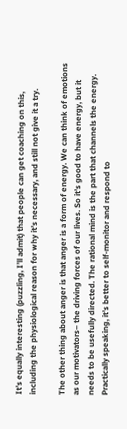It’s equally interesting (puzzling, I’ll admit) that people can get coaching on this, including the physiological reason for why it’s necessary, and still not give it a try.

The other thing about anger is that anger is a form of energy. We can think of emotions as our motivators– the driving forces of our lives. So it’s good to have energy, but it needs to be usefully directed. The rational mind is the part that channels the energy. Practically speaking, it’s better to self-monitor and respond to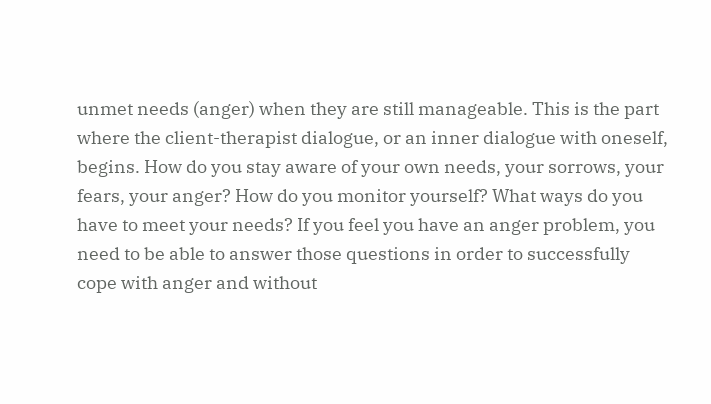unmet needs (anger) when they are still manageable. This is the part where the client-therapist dialogue, or an inner dialogue with oneself, begins. How do you stay aware of your own needs, your sorrows, your fears, your anger? How do you monitor yourself? What ways do you have to meet your needs? If you feel you have an anger problem, you need to be able to answer those questions in order to successfully cope with anger and without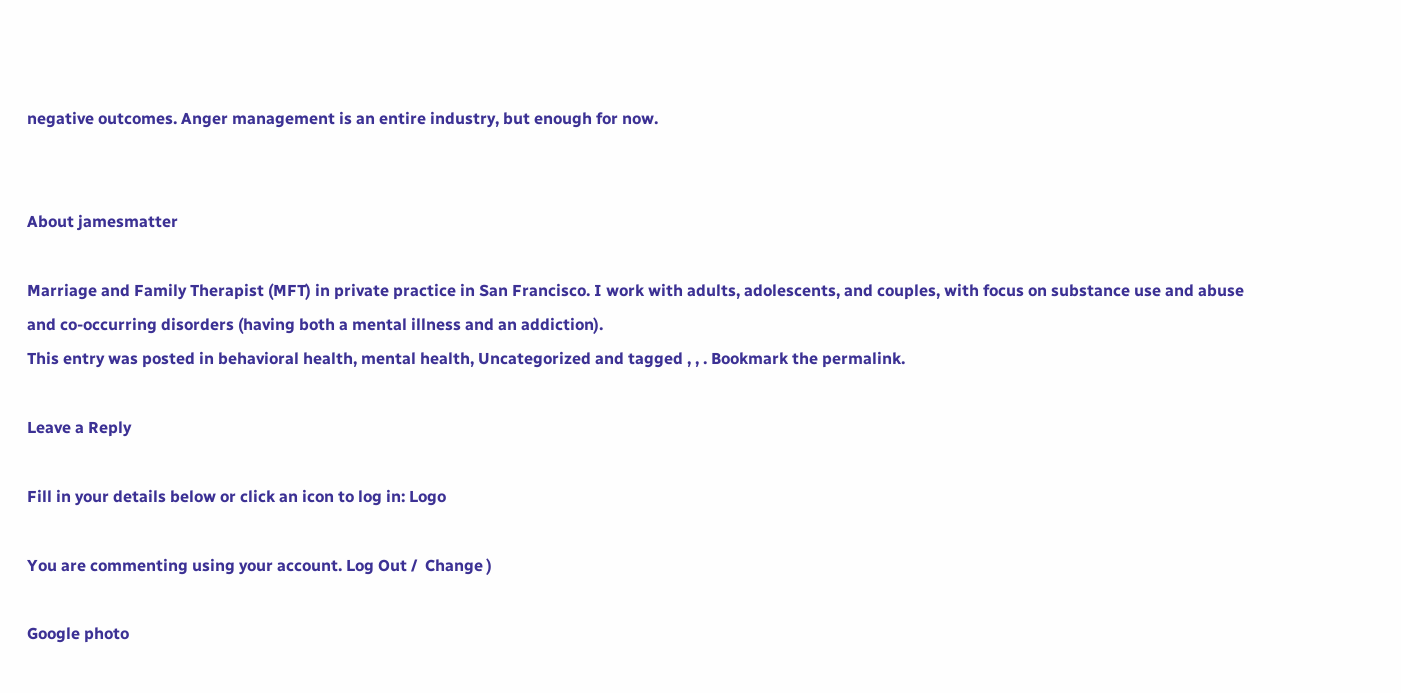negative outcomes. Anger management is an entire industry, but enough for now.


About jamesmatter

Marriage and Family Therapist (MFT) in private practice in San Francisco. I work with adults, adolescents, and couples, with focus on substance use and abuse and co-occurring disorders (having both a mental illness and an addiction).
This entry was posted in behavioral health, mental health, Uncategorized and tagged , , . Bookmark the permalink.

Leave a Reply

Fill in your details below or click an icon to log in: Logo

You are commenting using your account. Log Out /  Change )

Google photo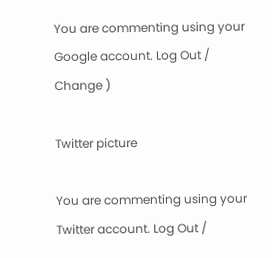You are commenting using your Google account. Log Out /  Change )

Twitter picture

You are commenting using your Twitter account. Log Out /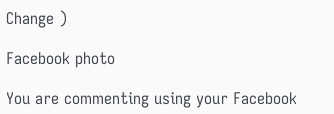Change )

Facebook photo

You are commenting using your Facebook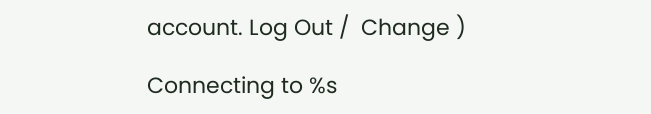account. Log Out /  Change )

Connecting to %s